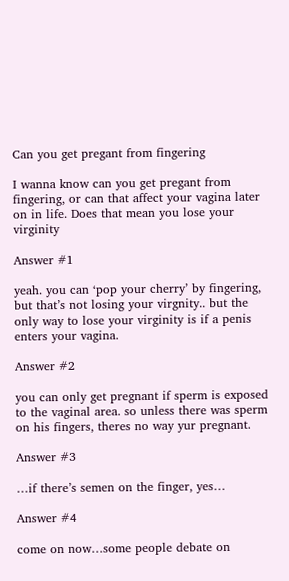Can you get pregant from fingering

I wanna know can you get pregant from fingering, or can that affect your vagina later on in life. Does that mean you lose your virginity

Answer #1

yeah. you can ‘pop your cherry’ by fingering, but that’s not losing your virgnity.. but the only way to lose your virginity is if a penis enters your vagina.

Answer #2

you can only get pregnant if sperm is exposed to the vaginal area. so unless there was sperm on his fingers, theres no way yur pregnant.

Answer #3

…if there’s semen on the finger, yes…

Answer #4

come on now…some people debate on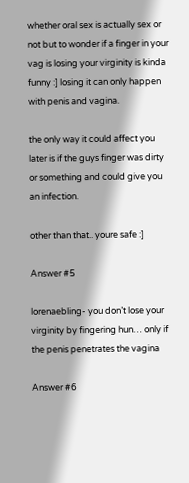whether oral sex is actually sex or not but to wonder if a finger in your vag is losing your virginity is kinda funny :] losing it can only happen with penis and vagina.

the only way it could affect you later is if the guys finger was dirty or something and could give you an infection.

other than that.. youre safe :]

Answer #5

lorenaebling- you don’t lose your virginity by fingering hun… only if the penis penetrates the vagina

Answer #6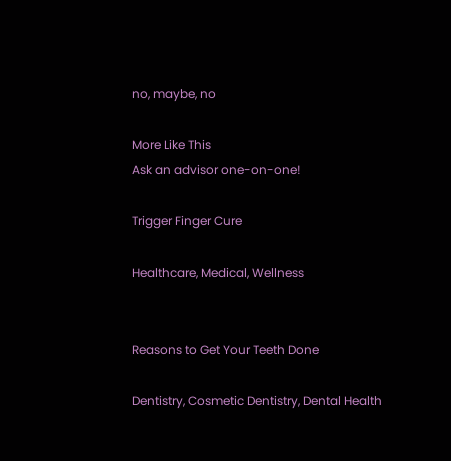no, maybe, no

More Like This
Ask an advisor one-on-one!

Trigger Finger Cure

Healthcare, Medical, Wellness


Reasons to Get Your Teeth Done

Dentistry, Cosmetic Dentistry, Dental Health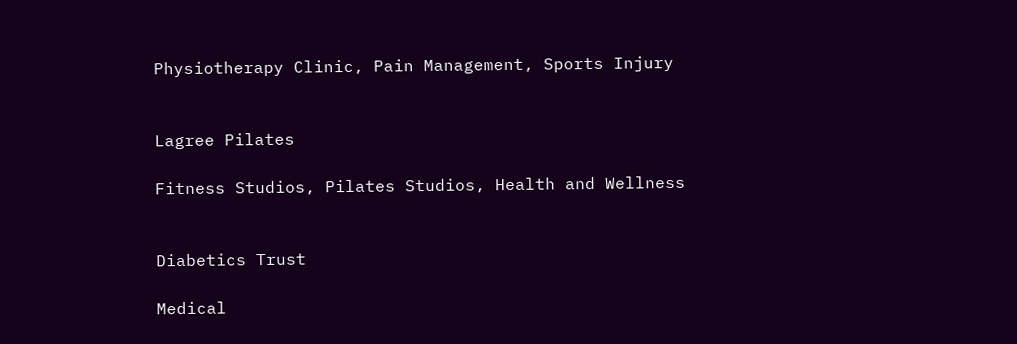Physiotherapy Clinic, Pain Management, Sports Injury


Lagree Pilates

Fitness Studios, Pilates Studios, Health and Wellness


Diabetics Trust

Medical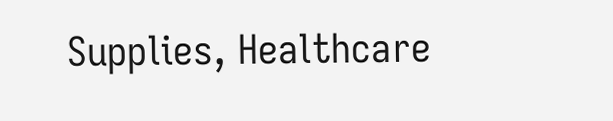Supplies, Healthcare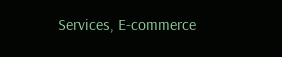Services, E-commerce